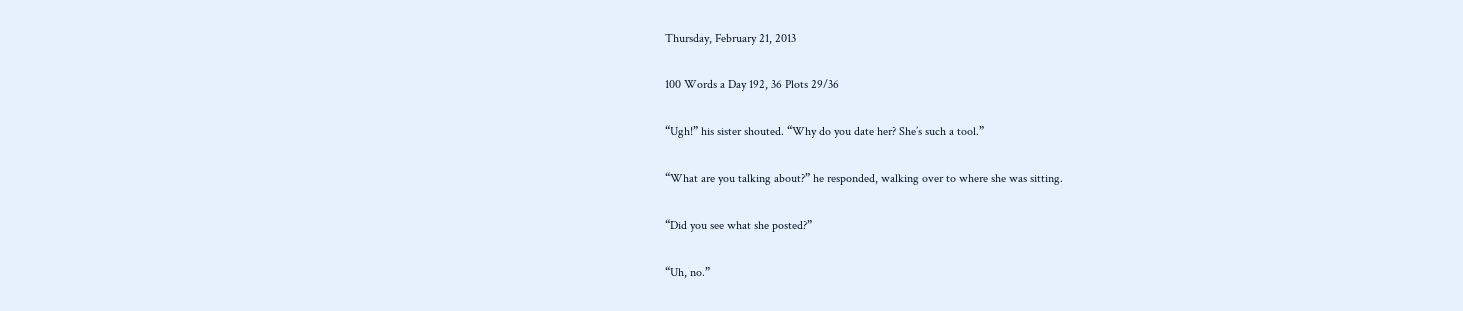Thursday, February 21, 2013

100 Words a Day 192, 36 Plots 29/36

“Ugh!” his sister shouted. “Why do you date her? She’s such a tool.”

“What are you talking about?” he responded, walking over to where she was sitting.

“Did you see what she posted?”

“Uh, no.”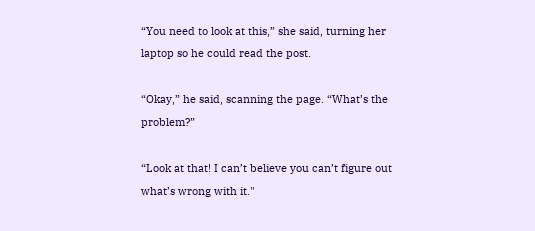“You need to look at this,” she said, turning her laptop so he could read the post.

“Okay,” he said, scanning the page. “What’s the problem?”

“Look at that! I can’t believe you can’t figure out what’s wrong with it."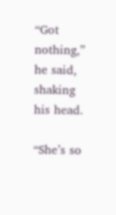“Got nothing,” he said, shaking his head.

“She’s so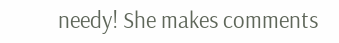needy! She makes comments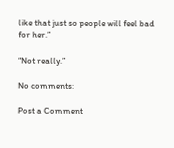like that just so people will feel bad for her.”

“Not really.”

No comments:

Post a Comment